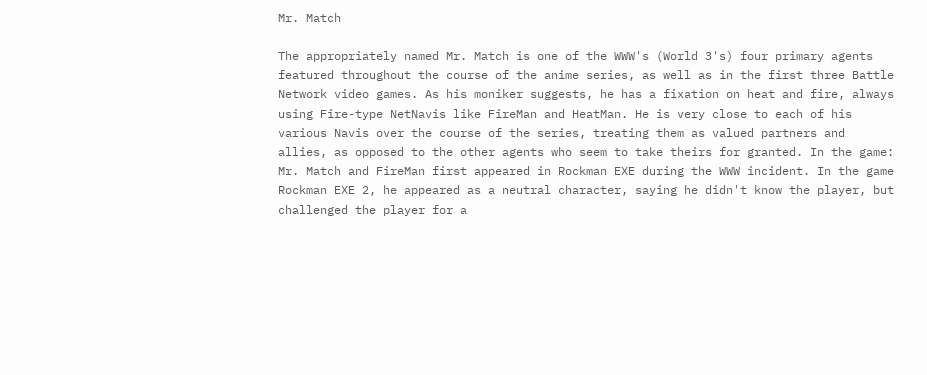Mr. Match

The appropriately named Mr. Match is one of the WWW's (World 3's) four primary agents featured throughout the course of the anime series, as well as in the first three Battle Network video games. As his moniker suggests, he has a fixation on heat and fire, always using Fire-type NetNavis like FireMan and HeatMan. He is very close to each of his various Navis over the course of the series, treating them as valued partners and allies, as opposed to the other agents who seem to take theirs for granted. In the game: Mr. Match and FireMan first appeared in Rockman EXE during the WWW incident. In the game Rockman EXE 2, he appeared as a neutral character, saying he didn't know the player, but challenged the player for a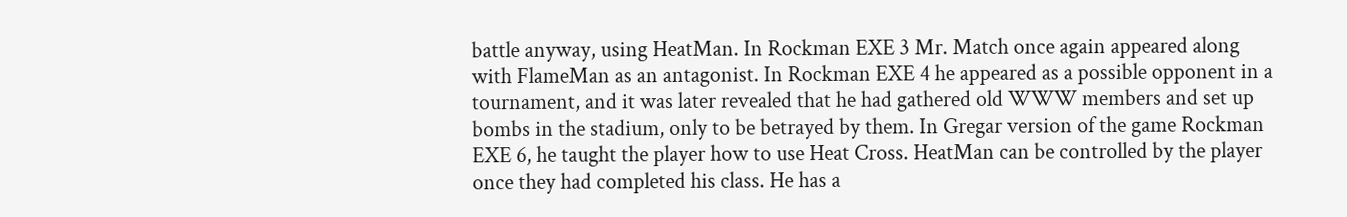battle anyway, using HeatMan. In Rockman EXE 3 Mr. Match once again appeared along with FlameMan as an antagonist. In Rockman EXE 4 he appeared as a possible opponent in a tournament, and it was later revealed that he had gathered old WWW members and set up bombs in the stadium, only to be betrayed by them. In Gregar version of the game Rockman EXE 6, he taught the player how to use Heat Cross. HeatMan can be controlled by the player once they had completed his class. He has a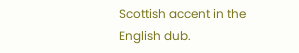Scottish accent in the English dub.